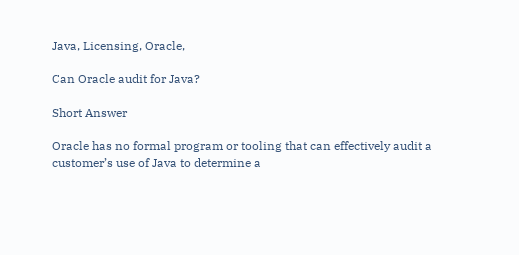Java, Licensing, Oracle,

Can Oracle audit for Java?

Short Answer

Oracle has no formal program or tooling that can effectively audit a customer’s use of Java to determine a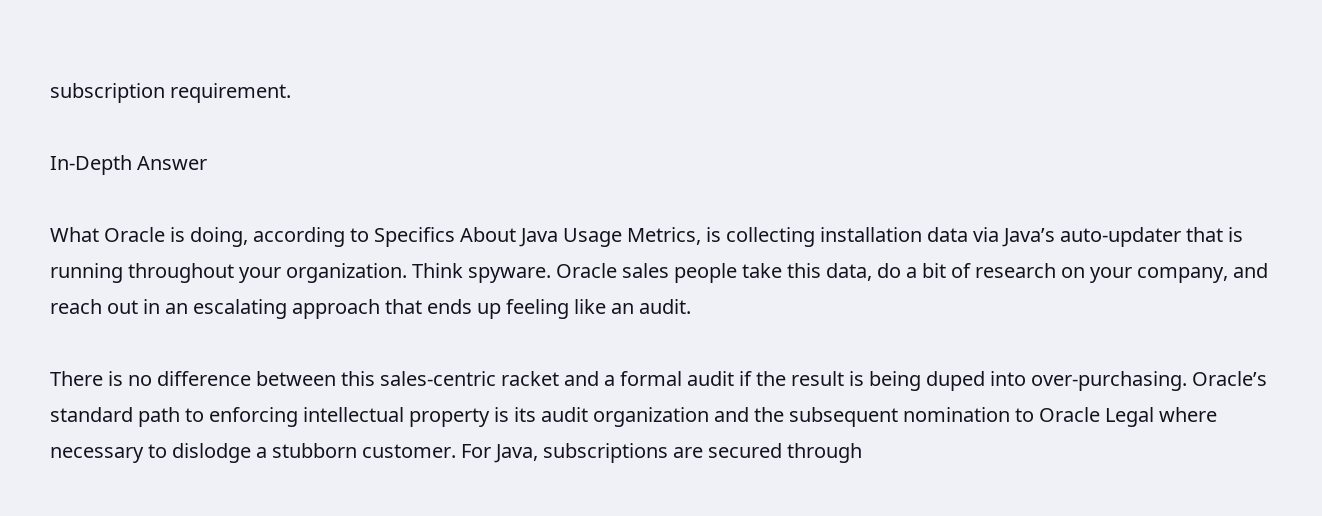subscription requirement.

In-Depth Answer

What Oracle is doing, according to Specifics About Java Usage Metrics, is collecting installation data via Java’s auto-updater that is running throughout your organization. Think spyware. Oracle sales people take this data, do a bit of research on your company, and reach out in an escalating approach that ends up feeling like an audit.

There is no difference between this sales-centric racket and a formal audit if the result is being duped into over-purchasing. Oracle’s standard path to enforcing intellectual property is its audit organization and the subsequent nomination to Oracle Legal where necessary to dislodge a stubborn customer. For Java, subscriptions are secured through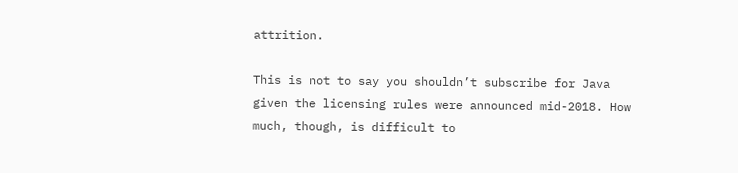attrition.

This is not to say you shouldn’t subscribe for Java given the licensing rules were announced mid-2018. How much, though, is difficult to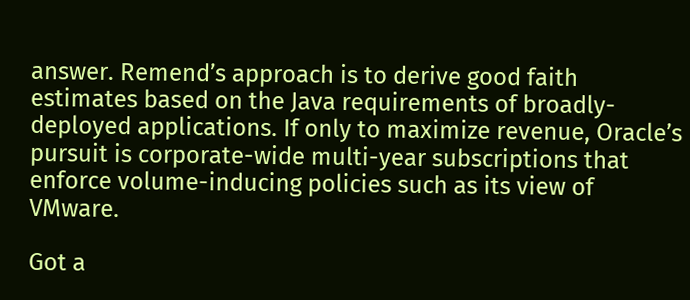answer. Remend’s approach is to derive good faith estimates based on the Java requirements of broadly-deployed applications. If only to maximize revenue, Oracle’s pursuit is corporate-wide multi-year subscriptions that enforce volume-inducing policies such as its view of VMware.

Got a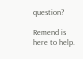question?

Remend is here to help.